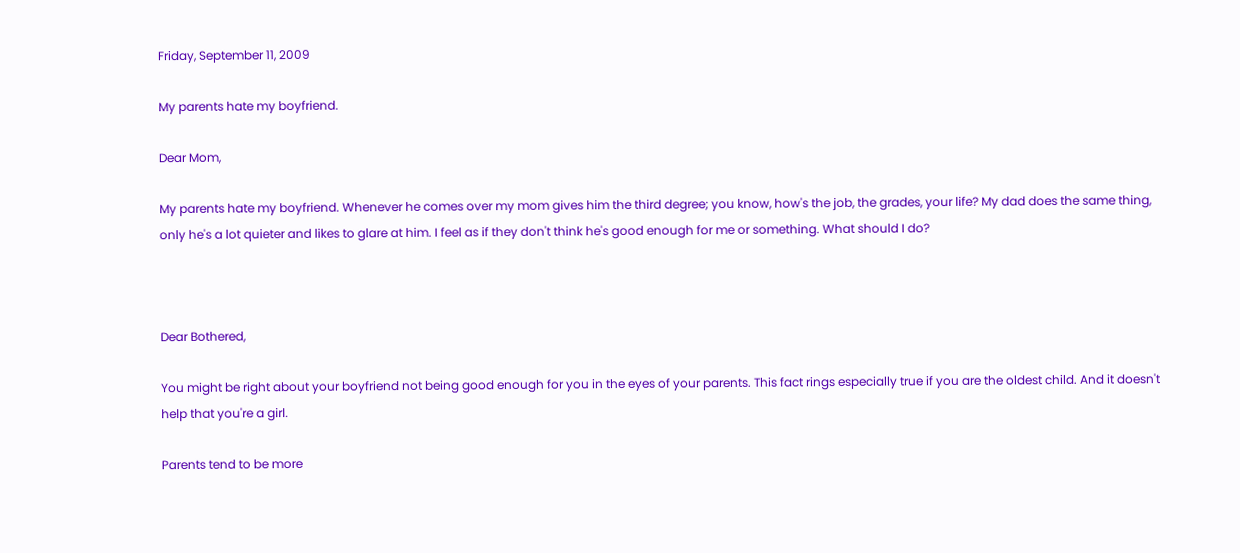Friday, September 11, 2009

My parents hate my boyfriend.

Dear Mom,

My parents hate my boyfriend. Whenever he comes over my mom gives him the third degree; you know, how's the job, the grades, your life? My dad does the same thing, only he's a lot quieter and likes to glare at him. I feel as if they don't think he's good enough for me or something. What should I do?



Dear Bothered,

You might be right about your boyfriend not being good enough for you in the eyes of your parents. This fact rings especially true if you are the oldest child. And it doesn't help that you're a girl.

Parents tend to be more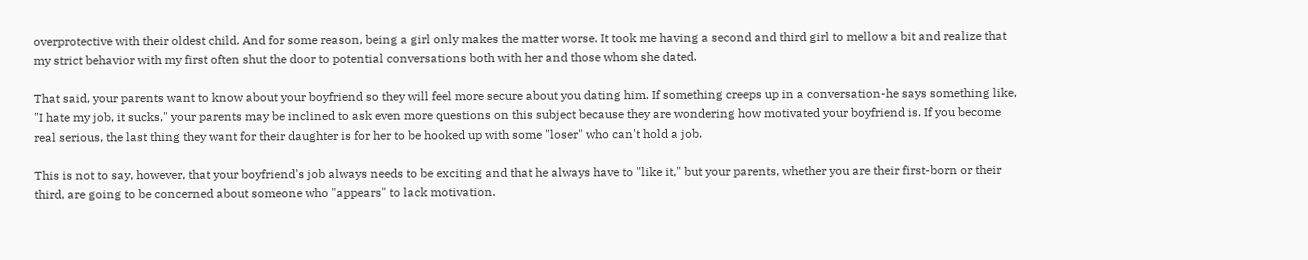overprotective with their oldest child. And for some reason, being a girl only makes the matter worse. It took me having a second and third girl to mellow a bit and realize that my strict behavior with my first often shut the door to potential conversations both with her and those whom she dated.

That said, your parents want to know about your boyfriend so they will feel more secure about you dating him. If something creeps up in a conversation-he says something like, "I hate my job, it sucks," your parents may be inclined to ask even more questions on this subject because they are wondering how motivated your boyfriend is. If you become real serious, the last thing they want for their daughter is for her to be hooked up with some "loser" who can't hold a job.

This is not to say, however, that your boyfriend's job always needs to be exciting and that he always have to "like it," but your parents, whether you are their first-born or their third, are going to be concerned about someone who "appears" to lack motivation.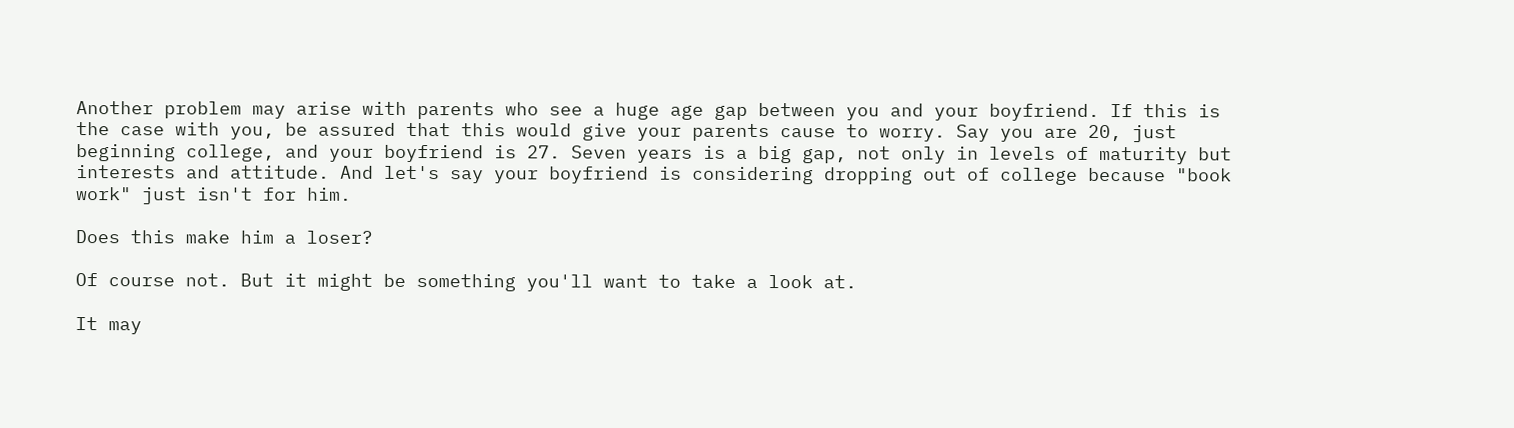Another problem may arise with parents who see a huge age gap between you and your boyfriend. If this is the case with you, be assured that this would give your parents cause to worry. Say you are 20, just beginning college, and your boyfriend is 27. Seven years is a big gap, not only in levels of maturity but interests and attitude. And let's say your boyfriend is considering dropping out of college because "book work" just isn't for him.

Does this make him a loser?

Of course not. But it might be something you'll want to take a look at.

It may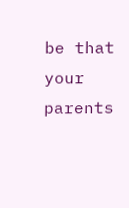be that your parents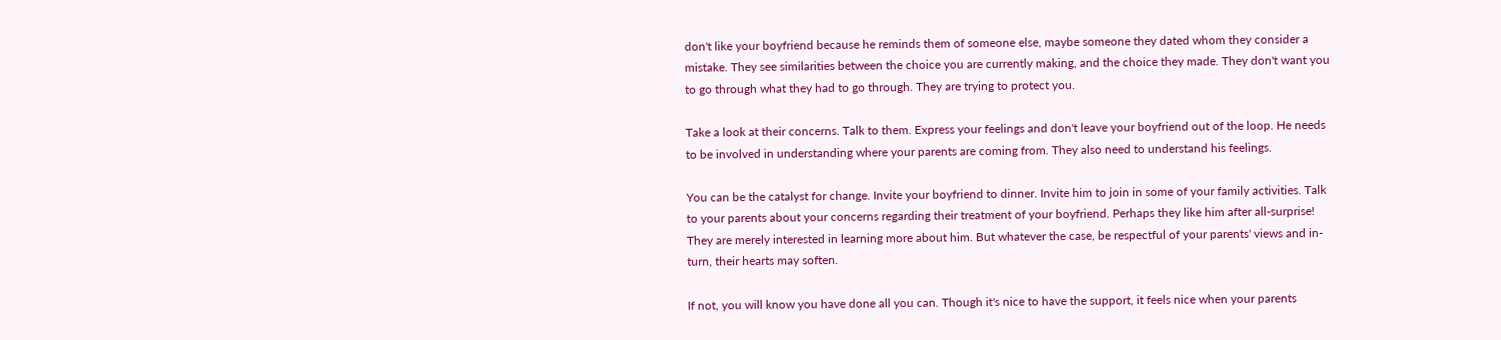don't like your boyfriend because he reminds them of someone else, maybe someone they dated whom they consider a mistake. They see similarities between the choice you are currently making, and the choice they made. They don't want you to go through what they had to go through. They are trying to protect you.

Take a look at their concerns. Talk to them. Express your feelings and don't leave your boyfriend out of the loop. He needs to be involved in understanding where your parents are coming from. They also need to understand his feelings.

You can be the catalyst for change. Invite your boyfriend to dinner. Invite him to join in some of your family activities. Talk to your parents about your concerns regarding their treatment of your boyfriend. Perhaps they like him after all-surprise! They are merely interested in learning more about him. But whatever the case, be respectful of your parents' views and in-turn, their hearts may soften.

If not, you will know you have done all you can. Though it's nice to have the support, it feels nice when your parents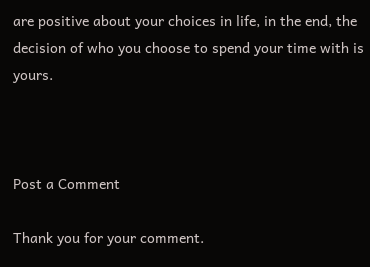are positive about your choices in life, in the end, the decision of who you choose to spend your time with is yours.



Post a Comment

Thank you for your comment.